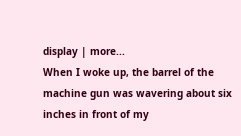display | more...
When I woke up, the barrel of the machine gun was wavering about six inches in front of my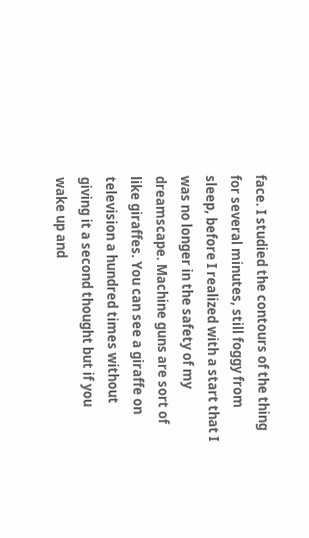face. I studied the contours of the thing for several minutes, still foggy from sleep, before I realized with a start that I was no longer in the safety of my dreamscape. Machine guns are sort of like giraffes. You can see a giraffe on television a hundred times without giving it a second thought but if you wake up and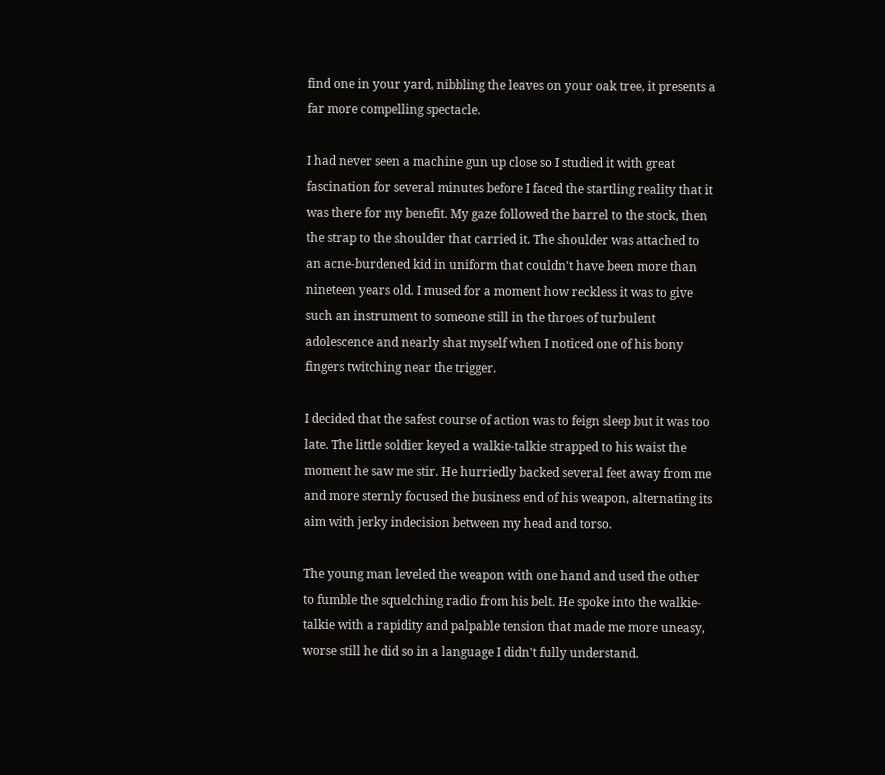find one in your yard, nibbling the leaves on your oak tree, it presents a far more compelling spectacle.

I had never seen a machine gun up close so I studied it with great fascination for several minutes before I faced the startling reality that it was there for my benefit. My gaze followed the barrel to the stock, then the strap to the shoulder that carried it. The shoulder was attached to an acne-burdened kid in uniform that couldn't have been more than nineteen years old. I mused for a moment how reckless it was to give such an instrument to someone still in the throes of turbulent adolescence and nearly shat myself when I noticed one of his bony fingers twitching near the trigger.

I decided that the safest course of action was to feign sleep but it was too late. The little soldier keyed a walkie-talkie strapped to his waist the moment he saw me stir. He hurriedly backed several feet away from me and more sternly focused the business end of his weapon, alternating its aim with jerky indecision between my head and torso.

The young man leveled the weapon with one hand and used the other to fumble the squelching radio from his belt. He spoke into the walkie-talkie with a rapidity and palpable tension that made me more uneasy, worse still he did so in a language I didn't fully understand.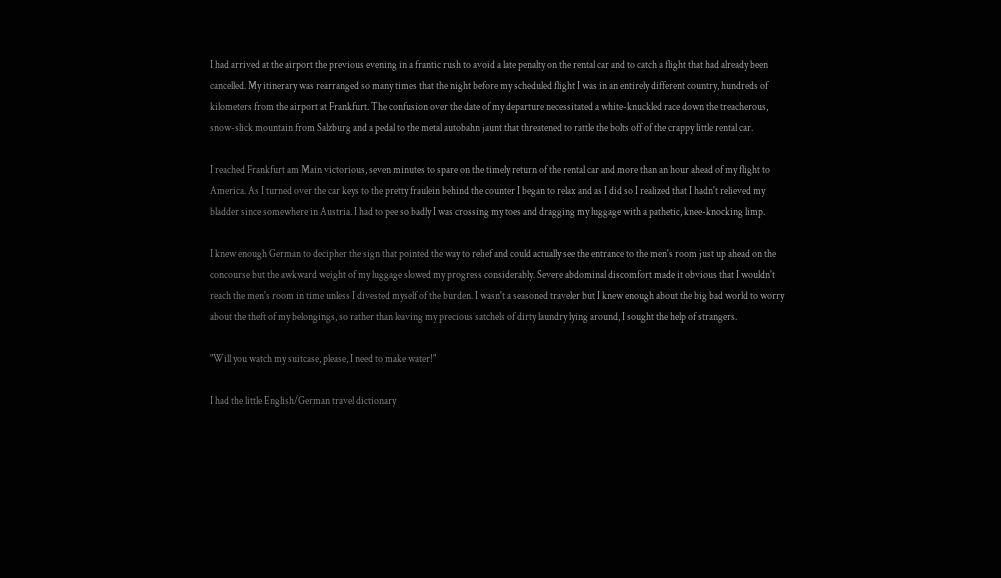I had arrived at the airport the previous evening in a frantic rush to avoid a late penalty on the rental car and to catch a flight that had already been cancelled. My itinerary was rearranged so many times that the night before my scheduled flight I was in an entirely different country, hundreds of kilometers from the airport at Frankfurt. The confusion over the date of my departure necessitated a white-knuckled race down the treacherous, snow-slick mountain from Salzburg and a pedal to the metal autobahn jaunt that threatened to rattle the bolts off of the crappy little rental car.

I reached Frankfurt am Main victorious, seven minutes to spare on the timely return of the rental car and more than an hour ahead of my flight to America. As I turned over the car keys to the pretty fraulein behind the counter I began to relax and as I did so I realized that I hadn't relieved my bladder since somewhere in Austria. I had to pee so badly I was crossing my toes and dragging my luggage with a pathetic, knee-knocking limp.

I knew enough German to decipher the sign that pointed the way to relief and could actually see the entrance to the men's room just up ahead on the concourse but the awkward weight of my luggage slowed my progress considerably. Severe abdominal discomfort made it obvious that I wouldn't reach the men's room in time unless I divested myself of the burden. I wasn't a seasoned traveler but I knew enough about the big bad world to worry about the theft of my belongings, so rather than leaving my precious satchels of dirty laundry lying around, I sought the help of strangers.

"Will you watch my suitcase, please, I need to make water!"

I had the little English/German travel dictionary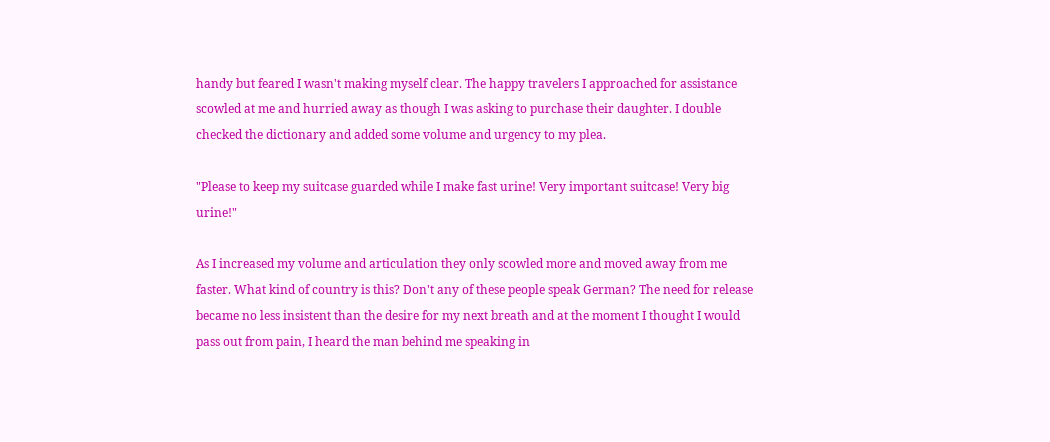handy but feared I wasn't making myself clear. The happy travelers I approached for assistance scowled at me and hurried away as though I was asking to purchase their daughter. I double checked the dictionary and added some volume and urgency to my plea.

"Please to keep my suitcase guarded while I make fast urine! Very important suitcase! Very big urine!"

As I increased my volume and articulation they only scowled more and moved away from me faster. What kind of country is this? Don't any of these people speak German? The need for release became no less insistent than the desire for my next breath and at the moment I thought I would pass out from pain, I heard the man behind me speaking in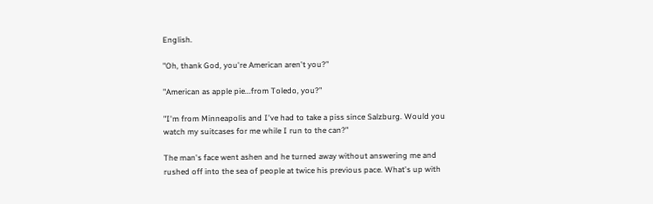English.

"Oh, thank God, you're American aren't you?"

"American as apple pie...from Toledo, you?"

"I'm from Minneapolis and I've had to take a piss since Salzburg. Would you watch my suitcases for me while I run to the can?"

The man's face went ashen and he turned away without answering me and rushed off into the sea of people at twice his previous pace. What's up with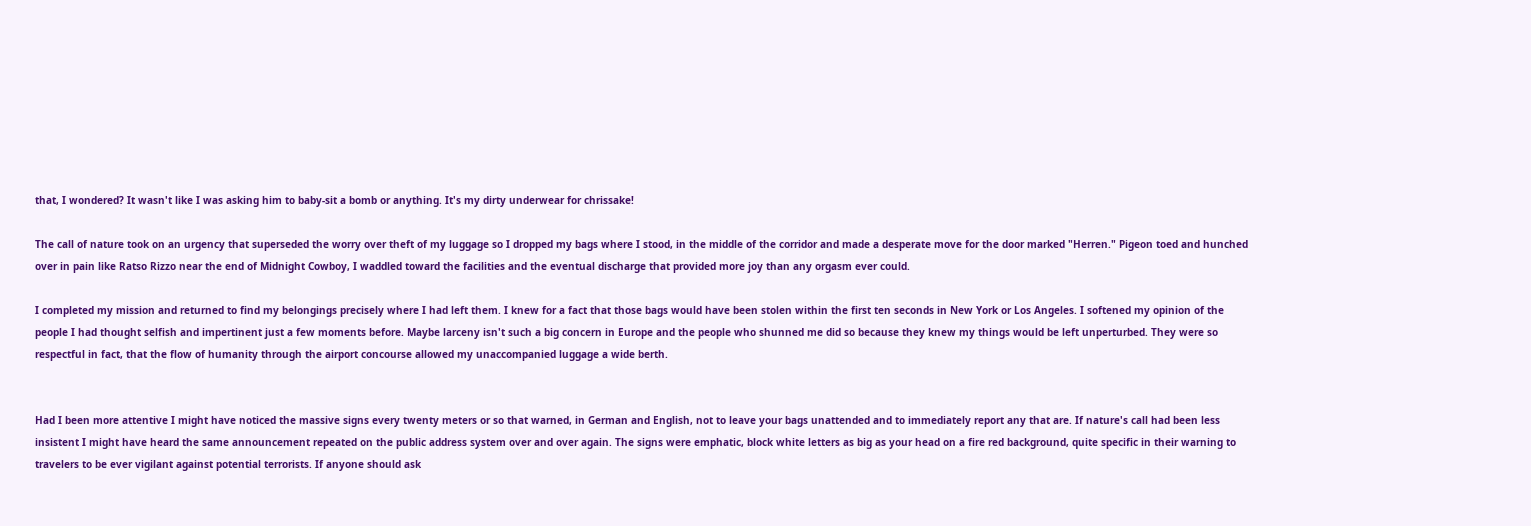that, I wondered? It wasn't like I was asking him to baby-sit a bomb or anything. It's my dirty underwear for chrissake!

The call of nature took on an urgency that superseded the worry over theft of my luggage so I dropped my bags where I stood, in the middle of the corridor and made a desperate move for the door marked "Herren." Pigeon toed and hunched over in pain like Ratso Rizzo near the end of Midnight Cowboy, I waddled toward the facilities and the eventual discharge that provided more joy than any orgasm ever could.

I completed my mission and returned to find my belongings precisely where I had left them. I knew for a fact that those bags would have been stolen within the first ten seconds in New York or Los Angeles. I softened my opinion of the people I had thought selfish and impertinent just a few moments before. Maybe larceny isn't such a big concern in Europe and the people who shunned me did so because they knew my things would be left unperturbed. They were so respectful in fact, that the flow of humanity through the airport concourse allowed my unaccompanied luggage a wide berth.


Had I been more attentive I might have noticed the massive signs every twenty meters or so that warned, in German and English, not to leave your bags unattended and to immediately report any that are. If nature's call had been less insistent I might have heard the same announcement repeated on the public address system over and over again. The signs were emphatic, block white letters as big as your head on a fire red background, quite specific in their warning to travelers to be ever vigilant against potential terrorists. If anyone should ask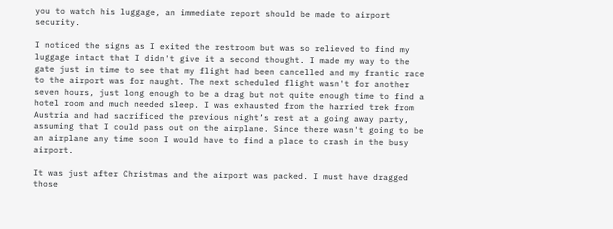you to watch his luggage, an immediate report should be made to airport security.

I noticed the signs as I exited the restroom but was so relieved to find my luggage intact that I didn't give it a second thought. I made my way to the gate just in time to see that my flight had been cancelled and my frantic race to the airport was for naught. The next scheduled flight wasn't for another seven hours, just long enough to be a drag but not quite enough time to find a hotel room and much needed sleep. I was exhausted from the harried trek from Austria and had sacrificed the previous night’s rest at a going away party, assuming that I could pass out on the airplane. Since there wasn't going to be an airplane any time soon I would have to find a place to crash in the busy airport.

It was just after Christmas and the airport was packed. I must have dragged those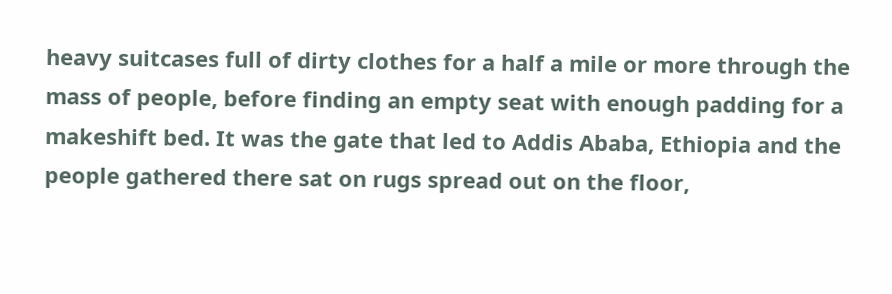heavy suitcases full of dirty clothes for a half a mile or more through the mass of people, before finding an empty seat with enough padding for a makeshift bed. It was the gate that led to Addis Ababa, Ethiopia and the people gathered there sat on rugs spread out on the floor,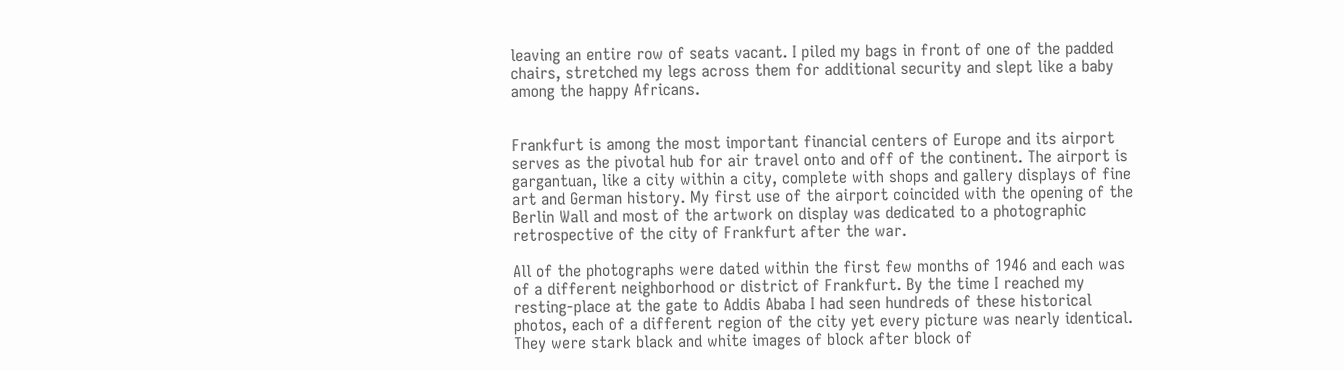leaving an entire row of seats vacant. I piled my bags in front of one of the padded chairs, stretched my legs across them for additional security and slept like a baby among the happy Africans.


Frankfurt is among the most important financial centers of Europe and its airport serves as the pivotal hub for air travel onto and off of the continent. The airport is gargantuan, like a city within a city, complete with shops and gallery displays of fine art and German history. My first use of the airport coincided with the opening of the Berlin Wall and most of the artwork on display was dedicated to a photographic retrospective of the city of Frankfurt after the war.

All of the photographs were dated within the first few months of 1946 and each was of a different neighborhood or district of Frankfurt. By the time I reached my resting-place at the gate to Addis Ababa I had seen hundreds of these historical photos, each of a different region of the city yet every picture was nearly identical. They were stark black and white images of block after block of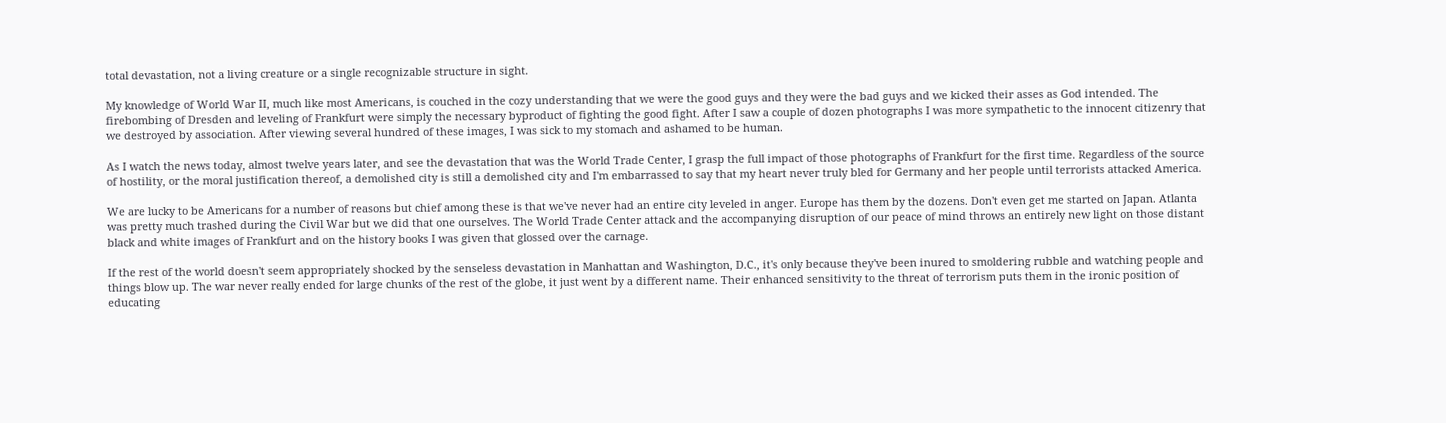total devastation, not a living creature or a single recognizable structure in sight.

My knowledge of World War II, much like most Americans, is couched in the cozy understanding that we were the good guys and they were the bad guys and we kicked their asses as God intended. The firebombing of Dresden and leveling of Frankfurt were simply the necessary byproduct of fighting the good fight. After I saw a couple of dozen photographs I was more sympathetic to the innocent citizenry that we destroyed by association. After viewing several hundred of these images, I was sick to my stomach and ashamed to be human.

As I watch the news today, almost twelve years later, and see the devastation that was the World Trade Center, I grasp the full impact of those photographs of Frankfurt for the first time. Regardless of the source of hostility, or the moral justification thereof, a demolished city is still a demolished city and I'm embarrassed to say that my heart never truly bled for Germany and her people until terrorists attacked America.

We are lucky to be Americans for a number of reasons but chief among these is that we've never had an entire city leveled in anger. Europe has them by the dozens. Don't even get me started on Japan. Atlanta was pretty much trashed during the Civil War but we did that one ourselves. The World Trade Center attack and the accompanying disruption of our peace of mind throws an entirely new light on those distant black and white images of Frankfurt and on the history books I was given that glossed over the carnage.

If the rest of the world doesn't seem appropriately shocked by the senseless devastation in Manhattan and Washington, D.C., it's only because they've been inured to smoldering rubble and watching people and things blow up. The war never really ended for large chunks of the rest of the globe, it just went by a different name. Their enhanced sensitivity to the threat of terrorism puts them in the ironic position of educating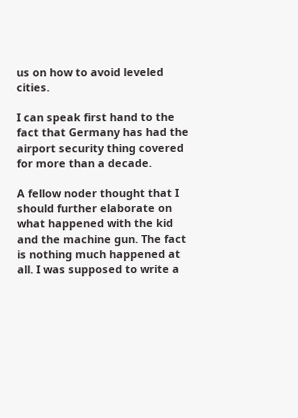us on how to avoid leveled cities.

I can speak first hand to the fact that Germany has had the airport security thing covered for more than a decade.

A fellow noder thought that I should further elaborate on what happened with the kid and the machine gun. The fact is nothing much happened at all. I was supposed to write a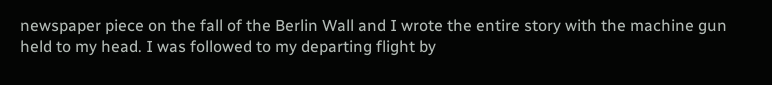newspaper piece on the fall of the Berlin Wall and I wrote the entire story with the machine gun held to my head. I was followed to my departing flight by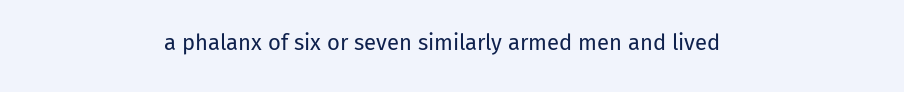a phalanx of six or seven similarly armed men and lived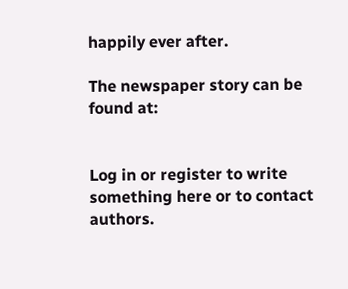happily ever after.

The newspaper story can be found at:


Log in or register to write something here or to contact authors.